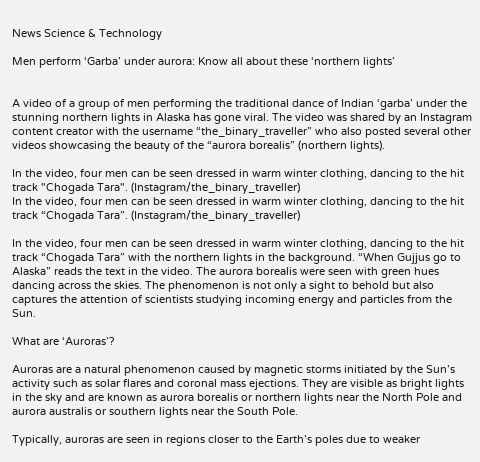News Science & Technology

Men perform ‘Garba’ under aurora: Know all about these ‘northern lights’


A video of a group of men performing the traditional dance of Indian ‘garba’ under the stunning northern lights in Alaska has gone viral. The video was shared by an Instagram content creator with the username “the_binary_traveller” who also posted several other videos showcasing the beauty of the “aurora borealis” (northern lights).

In the video, four men can be seen dressed in warm winter clothing, dancing to the hit track "Chogada Tara". (Instagram/the_binary_traveller)
In the video, four men can be seen dressed in warm winter clothing, dancing to the hit track “Chogada Tara”. (Instagram/the_binary_traveller)

In the video, four men can be seen dressed in warm winter clothing, dancing to the hit track “Chogada Tara” with the northern lights in the background. “When Gujjus go to Alaska” reads the text in the video. The aurora borealis were seen with green hues dancing across the skies. The phenomenon is not only a sight to behold but also captures the attention of scientists studying incoming energy and particles from the Sun.

What are ‘Auroras’?

Auroras are a natural phenomenon caused by magnetic storms initiated by the Sun’s activity such as solar flares and coronal mass ejections. They are visible as bright lights in the sky and are known as aurora borealis or northern lights near the North Pole and aurora australis or southern lights near the South Pole.

Typically, auroras are seen in regions closer to the Earth’s poles due to weaker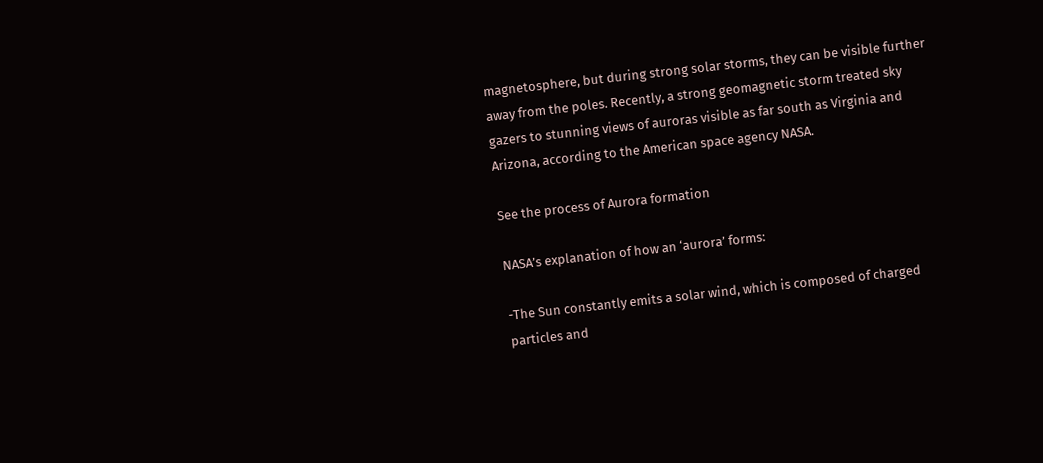magnetosphere, but during strong solar storms, they can be visible further away from the poles. Recently, a strong geomagnetic storm treated sky gazers to stunning views of auroras visible as far south as Virginia and Arizona, according to the American space agency NASA.

See the process of Aurora formation

NASA’s explanation of how an ‘aurora’ forms:

-The Sun constantly emits a solar wind, which is composed of charged particles and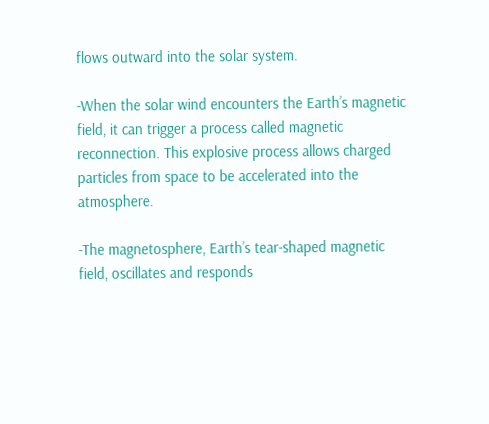flows outward into the solar system.

-When the solar wind encounters the Earth’s magnetic field, it can trigger a process called magnetic reconnection. This explosive process allows charged particles from space to be accelerated into the atmosphere.

-The magnetosphere, Earth’s tear-shaped magnetic field, oscillates and responds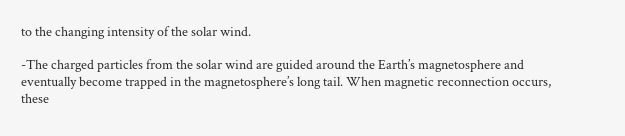to the changing intensity of the solar wind.

-The charged particles from the solar wind are guided around the Earth’s magnetosphere and eventually become trapped in the magnetosphere’s long tail. When magnetic reconnection occurs, these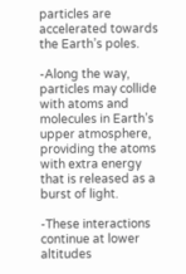particles are accelerated towards the Earth’s poles.

-Along the way, particles may collide with atoms and molecules in Earth’s upper atmosphere, providing the atoms with extra energy that is released as a burst of light.

-These interactions continue at lower altitudes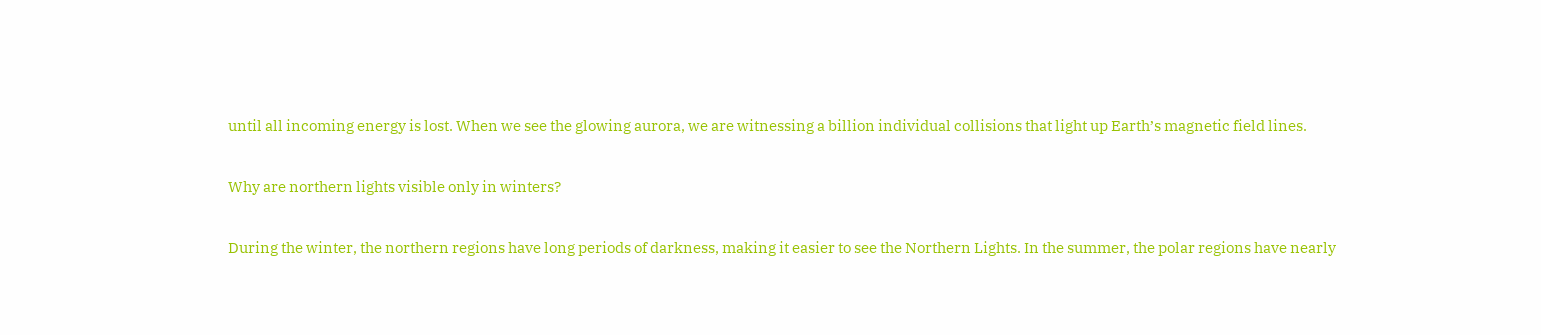until all incoming energy is lost. When we see the glowing aurora, we are witnessing a billion individual collisions that light up Earth’s magnetic field lines.

Why are northern lights visible only in winters?

During the winter, the northern regions have long periods of darkness, making it easier to see the Northern Lights. In the summer, the polar regions have nearly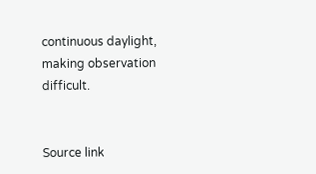continuous daylight, making observation difficult.


Source link